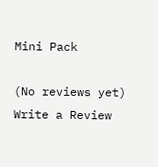Mini Pack

(No reviews yet) Write a Review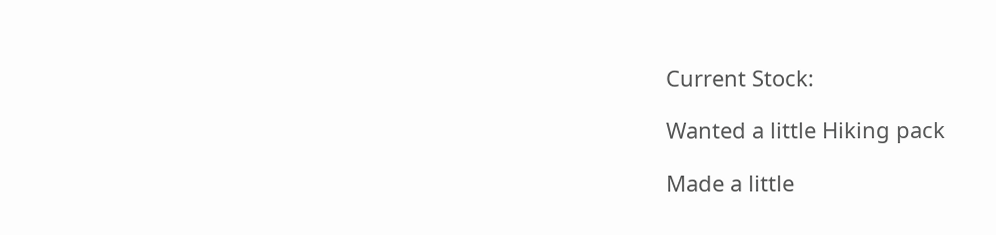Current Stock:

Wanted a little Hiking pack

Made a little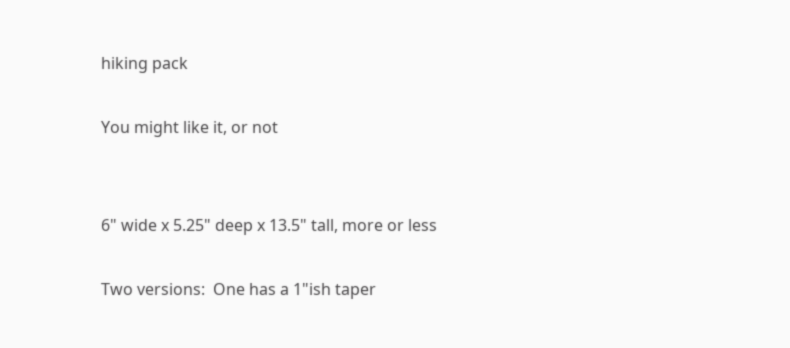hiking pack

You might like it, or not


6" wide x 5.25" deep x 13.5" tall, more or less

Two versions:  One has a 1"ish taper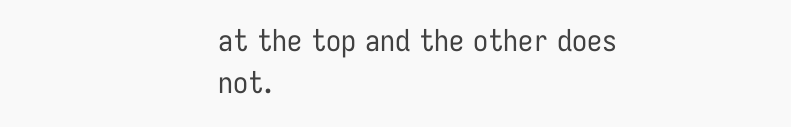at the top and the other does not.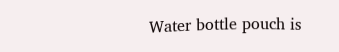Water bottle pouch is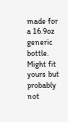made for a 16.9oz generic bottle.  Might fit yours but probably not